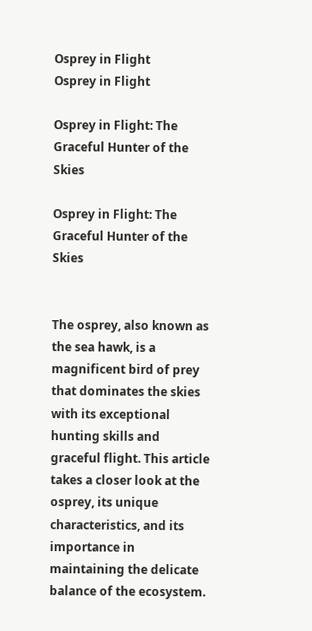Osprey in Flight
Osprey in Flight

Osprey in Flight: The Graceful Hunter of the Skies

Osprey in Flight: The Graceful Hunter of the Skies


The osprey, also known as the sea hawk, is a magnificent bird of prey that dominates the skies with its exceptional hunting skills and graceful flight. This article takes a closer look at the osprey, its unique characteristics, and its importance in maintaining the delicate balance of the ecosystem.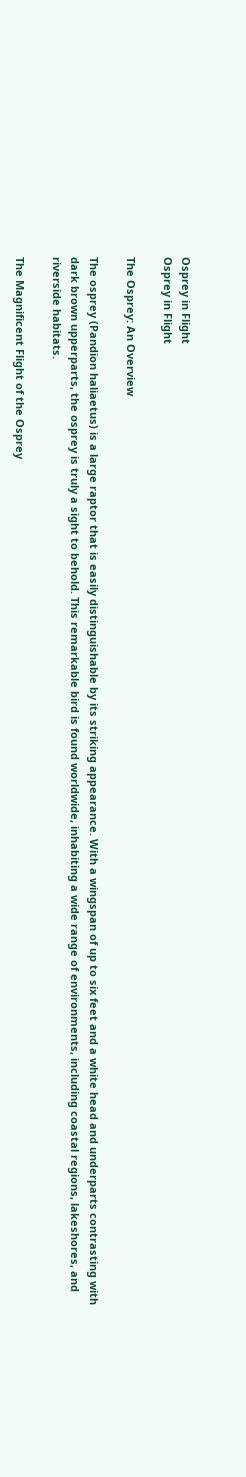Osprey in Flight
Osprey in Flight

The Osprey: An Overview

The osprey (Pandion haliaetus) is a large raptor that is easily distinguishable by its striking appearance. With a wingspan of up to six feet and a white head and underparts contrasting with dark brown upperparts, the osprey is truly a sight to behold. This remarkable bird is found worldwide, inhabiting a wide range of environments, including coastal regions, lakeshores, and riverside habitats.

The Magnificent Flight of the Osprey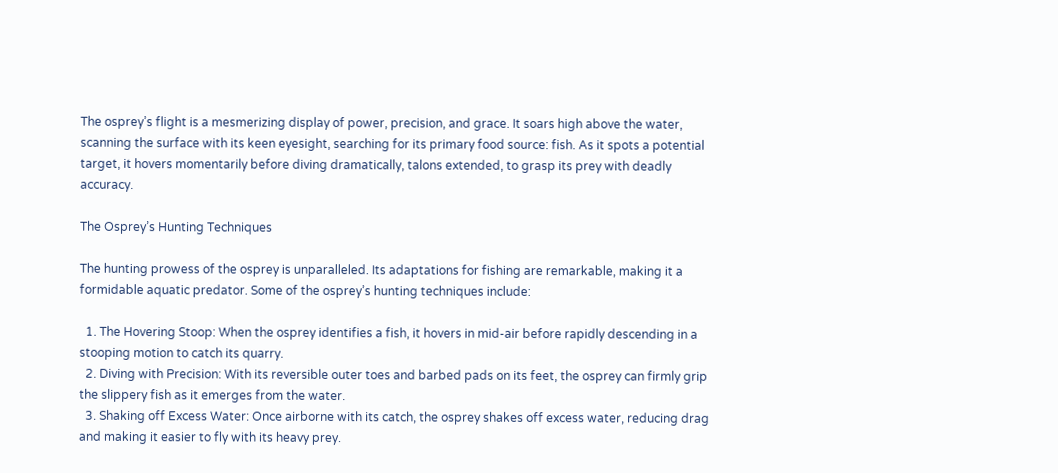The osprey’s flight is a mesmerizing display of power, precision, and grace. It soars high above the water, scanning the surface with its keen eyesight, searching for its primary food source: fish. As it spots a potential target, it hovers momentarily before diving dramatically, talons extended, to grasp its prey with deadly accuracy.

The Osprey’s Hunting Techniques

The hunting prowess of the osprey is unparalleled. Its adaptations for fishing are remarkable, making it a formidable aquatic predator. Some of the osprey’s hunting techniques include:

  1. The Hovering Stoop: When the osprey identifies a fish, it hovers in mid-air before rapidly descending in a stooping motion to catch its quarry.
  2. Diving with Precision: With its reversible outer toes and barbed pads on its feet, the osprey can firmly grip the slippery fish as it emerges from the water.
  3. Shaking off Excess Water: Once airborne with its catch, the osprey shakes off excess water, reducing drag and making it easier to fly with its heavy prey.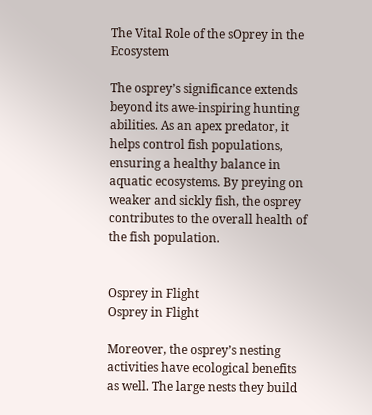The Vital Role of the sOprey in the Ecosystem

The osprey’s significance extends beyond its awe-inspiring hunting abilities. As an apex predator, it helps control fish populations, ensuring a healthy balance in aquatic ecosystems. By preying on weaker and sickly fish, the osprey contributes to the overall health of the fish population.


Osprey in Flight
Osprey in Flight

Moreover, the osprey’s nesting activities have ecological benefits as well. The large nests they build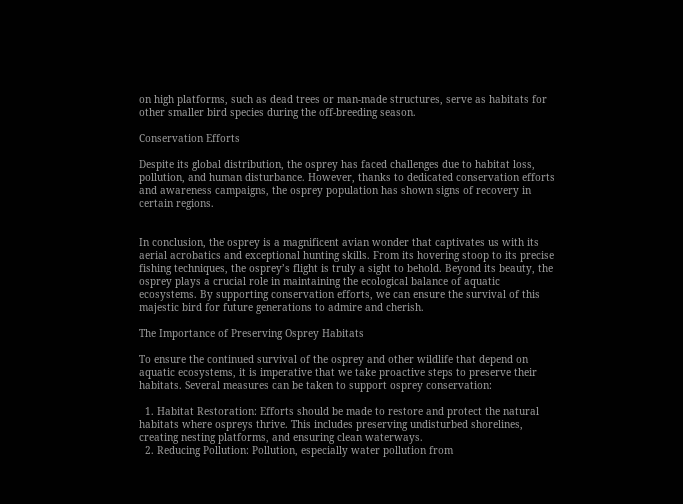on high platforms, such as dead trees or man-made structures, serve as habitats for other smaller bird species during the off-breeding season.

Conservation Efforts

Despite its global distribution, the osprey has faced challenges due to habitat loss, pollution, and human disturbance. However, thanks to dedicated conservation efforts and awareness campaigns, the osprey population has shown signs of recovery in certain regions.


In conclusion, the osprey is a magnificent avian wonder that captivates us with its aerial acrobatics and exceptional hunting skills. From its hovering stoop to its precise fishing techniques, the osprey’s flight is truly a sight to behold. Beyond its beauty, the osprey plays a crucial role in maintaining the ecological balance of aquatic ecosystems. By supporting conservation efforts, we can ensure the survival of this majestic bird for future generations to admire and cherish.

The Importance of Preserving Osprey Habitats

To ensure the continued survival of the osprey and other wildlife that depend on aquatic ecosystems, it is imperative that we take proactive steps to preserve their habitats. Several measures can be taken to support osprey conservation:

  1. Habitat Restoration: Efforts should be made to restore and protect the natural habitats where ospreys thrive. This includes preserving undisturbed shorelines, creating nesting platforms, and ensuring clean waterways.
  2. Reducing Pollution: Pollution, especially water pollution from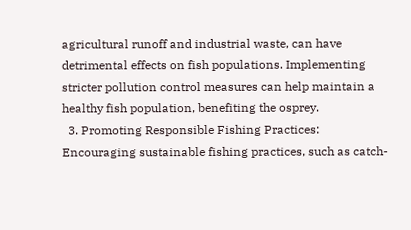agricultural runoff and industrial waste, can have detrimental effects on fish populations. Implementing stricter pollution control measures can help maintain a healthy fish population, benefiting the osprey.
  3. Promoting Responsible Fishing Practices: Encouraging sustainable fishing practices, such as catch-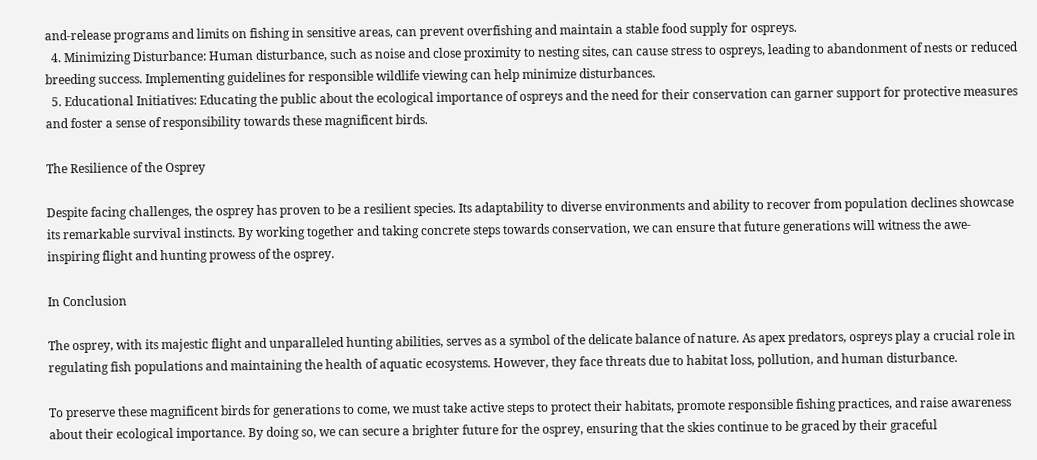and-release programs and limits on fishing in sensitive areas, can prevent overfishing and maintain a stable food supply for ospreys.
  4. Minimizing Disturbance: Human disturbance, such as noise and close proximity to nesting sites, can cause stress to ospreys, leading to abandonment of nests or reduced breeding success. Implementing guidelines for responsible wildlife viewing can help minimize disturbances.
  5. Educational Initiatives: Educating the public about the ecological importance of ospreys and the need for their conservation can garner support for protective measures and foster a sense of responsibility towards these magnificent birds.

The Resilience of the Osprey

Despite facing challenges, the osprey has proven to be a resilient species. Its adaptability to diverse environments and ability to recover from population declines showcase its remarkable survival instincts. By working together and taking concrete steps towards conservation, we can ensure that future generations will witness the awe-inspiring flight and hunting prowess of the osprey.

In Conclusion

The osprey, with its majestic flight and unparalleled hunting abilities, serves as a symbol of the delicate balance of nature. As apex predators, ospreys play a crucial role in regulating fish populations and maintaining the health of aquatic ecosystems. However, they face threats due to habitat loss, pollution, and human disturbance.

To preserve these magnificent birds for generations to come, we must take active steps to protect their habitats, promote responsible fishing practices, and raise awareness about their ecological importance. By doing so, we can secure a brighter future for the osprey, ensuring that the skies continue to be graced by their graceful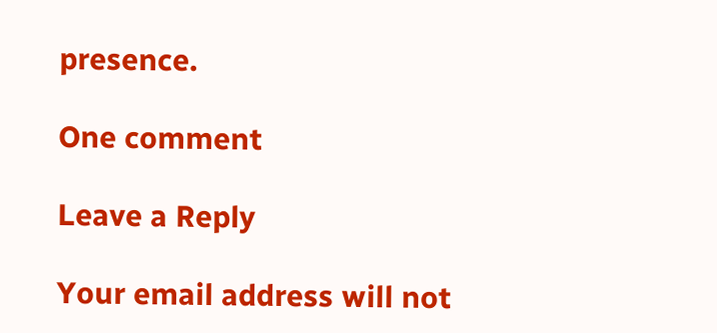presence.

One comment

Leave a Reply

Your email address will not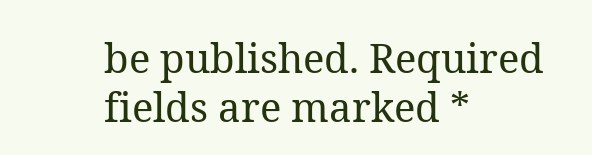be published. Required fields are marked *